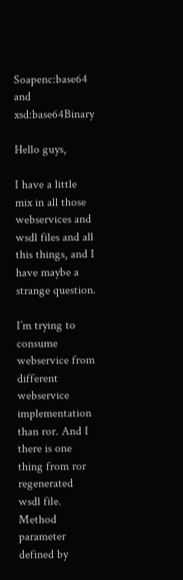Soapenc:base64 and xsd:base64Binary

Hello guys,

I have a little mix in all those webservices and wsdl files and all
this things, and I have maybe a strange question.

I’m trying to consume webservice from different webservice
implementation than ror. And I there is one thing from ror regenerated
wsdl file. Method parameter defined by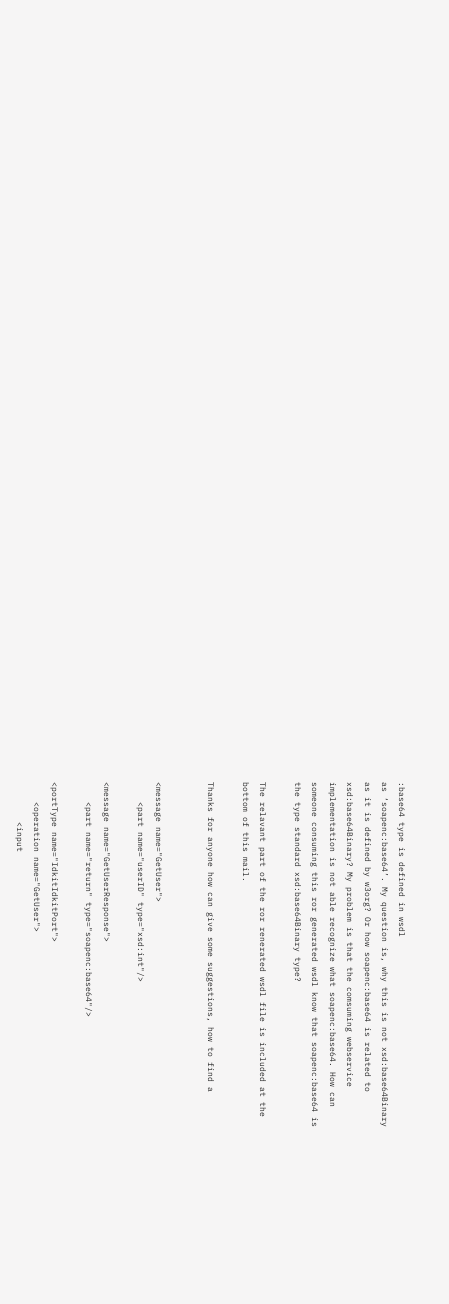:base64 type is defined in wsdl
as ‘soapenc:base64’. My question is, why this is not xsd:base64Binary
as it is defined by w3org? Or how soapenc:base64 is related to
xsd:base64Binary? My problem is that the comsuming webservice
implementation is not able recognize what soapenc:base64. How can
someone consuming this ror generated wsdl know that soapenc:base64 is
the type standard xsd:base64Binary type?

The relavant part of the ror renerated wsdl file is included at the
bottom of this mail.

Thanks for anyone how can give some suggestions, how to find a


<message name="GetUser">
    <part name="userID" type="xsd:int"/>

<message name="GetUserResponse">
    <part name="return" type="soapenc:base64"/>

<portType name="IdkitIdkitPort">
    <operation name="GetUser">
        <input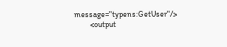message="typens:GetUser"/>
        <output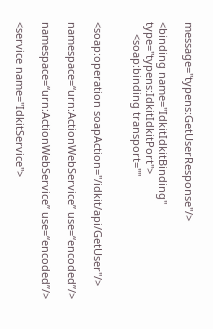message="typens:GetUserResponse"/>

<binding name="IdkitIdkitBinding" type="typens:IdkitIdkitPort">
    <soap:binding transport=""


<soap:operation soapAction="/idkit/api/GetUser"/>

namespace=“urn:ActionWebService” use=“encoded”/>

namespace=“urn:ActionWebService” use=“encoded”/>

<service name="IdkitService">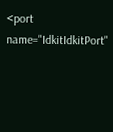<port name="IdkitIdkitPort"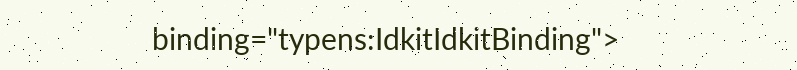binding="typens:IdkitIdkitBinding">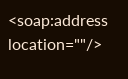<soap:address location=""/>